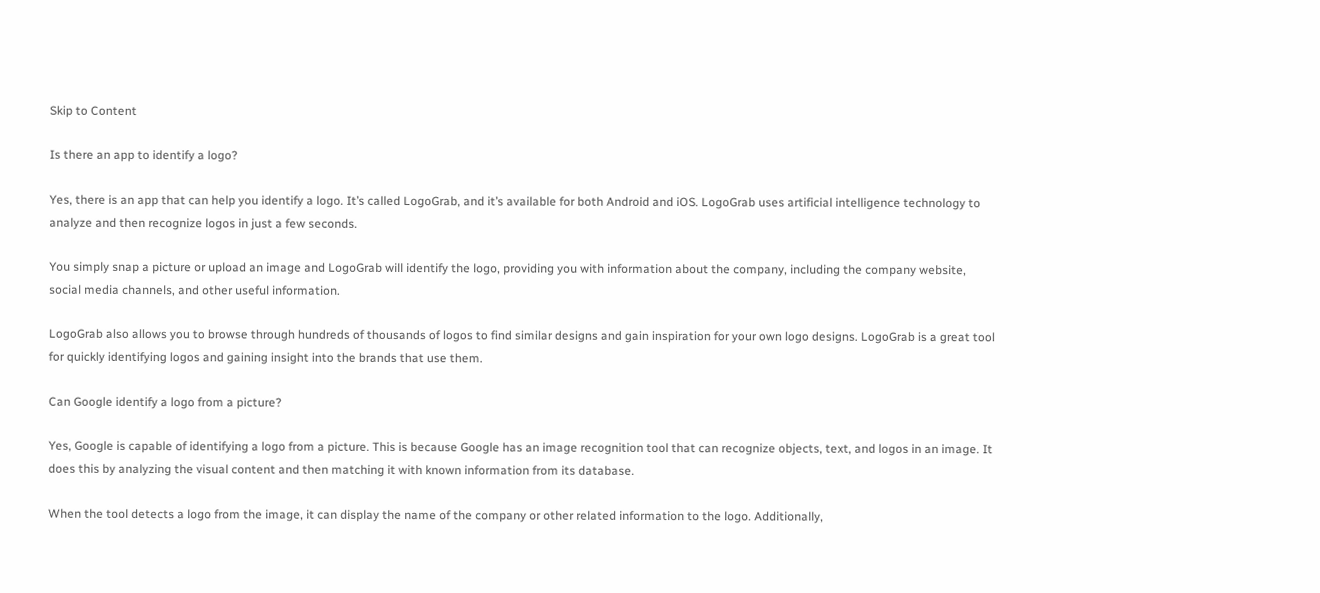Skip to Content

Is there an app to identify a logo?

Yes, there is an app that can help you identify a logo. It’s called LogoGrab, and it’s available for both Android and iOS. LogoGrab uses artificial intelligence technology to analyze and then recognize logos in just a few seconds.

You simply snap a picture or upload an image and LogoGrab will identify the logo, providing you with information about the company, including the company website, social media channels, and other useful information.

LogoGrab also allows you to browse through hundreds of thousands of logos to find similar designs and gain inspiration for your own logo designs. LogoGrab is a great tool for quickly identifying logos and gaining insight into the brands that use them.

Can Google identify a logo from a picture?

Yes, Google is capable of identifying a logo from a picture. This is because Google has an image recognition tool that can recognize objects, text, and logos in an image. It does this by analyzing the visual content and then matching it with known information from its database.

When the tool detects a logo from the image, it can display the name of the company or other related information to the logo. Additionally,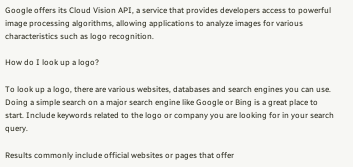Google offers its Cloud Vision API, a service that provides developers access to powerful image processing algorithms, allowing applications to analyze images for various characteristics such as logo recognition.

How do I look up a logo?

To look up a logo, there are various websites, databases and search engines you can use. Doing a simple search on a major search engine like Google or Bing is a great place to start. Include keywords related to the logo or company you are looking for in your search query.

Results commonly include official websites or pages that offer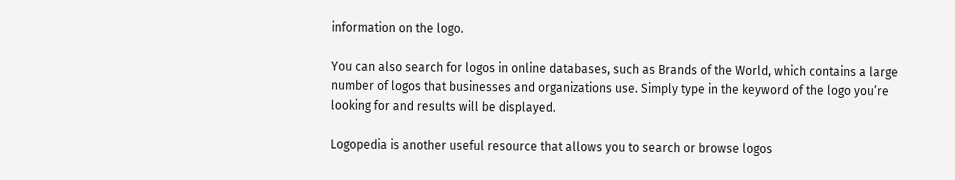information on the logo.

You can also search for logos in online databases, such as Brands of the World, which contains a large number of logos that businesses and organizations use. Simply type in the keyword of the logo you’re looking for and results will be displayed.

Logopedia is another useful resource that allows you to search or browse logos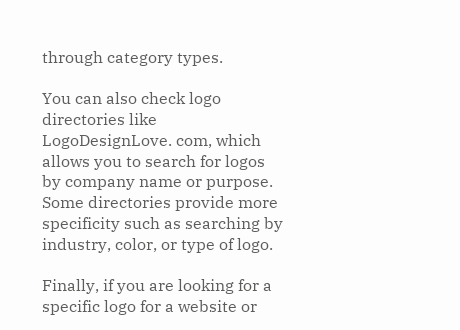through category types.

You can also check logo directories like LogoDesignLove. com, which allows you to search for logos by company name or purpose. Some directories provide more specificity such as searching by industry, color, or type of logo.

Finally, if you are looking for a specific logo for a website or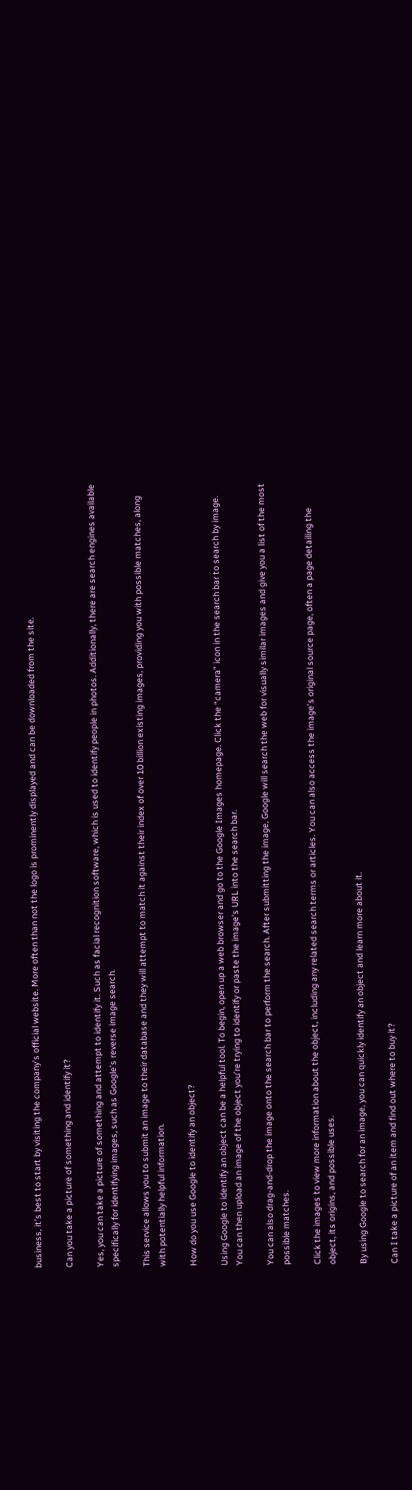business, it’s best to start by visiting the company’s official website. More often than not the logo is prominently displayed and can be downloaded from the site.

Can you take a picture of something and identify it?

Yes, you can take a picture of something and attempt to identify it. Such as facial recognition software, which is used to identify people in photos. Additionally, there are search engines available specifically for identifying images, such as Google’s reverse image search.

This service allows you to submit an image to their database and they will attempt to match it against their index of over 10 billion existing images, providing you with possible matches, along with potentially helpful information.

How do you use Google to identify an object?

Using Google to identify an object can be a helpful tool. To begin, open up a web browser and go to the Google Images homepage. Click the “camera” icon in the search bar to search by image. You can then upload an image of the object you’re trying to identify or paste the image’s URL into the search bar.

You can also drag-and-drop the image onto the search bar to perform the search. After submitting the image, Google will search the web for visually similar images and give you a list of the most possible matches.

Click the images to view more information about the object, including any related search terms or articles. You can also access the image’s original source page, often a page detailing the object, its origins, and possible uses.

By using Google to search for an image, you can quickly identify an object and learn more about it.

Can I take a picture of an item and find out where to buy it?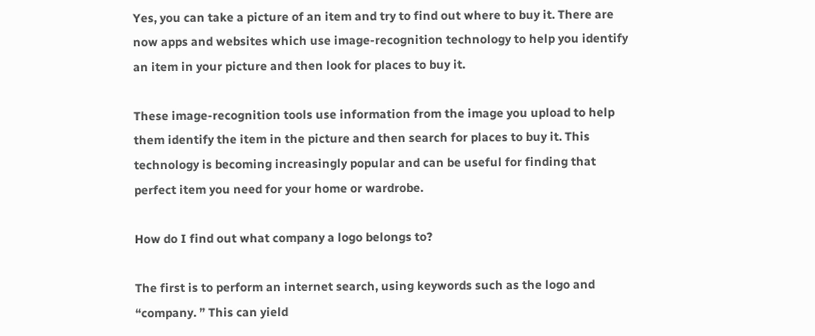Yes, you can take a picture of an item and try to find out where to buy it. There are now apps and websites which use image-recognition technology to help you identify an item in your picture and then look for places to buy it.

These image-recognition tools use information from the image you upload to help them identify the item in the picture and then search for places to buy it. This technology is becoming increasingly popular and can be useful for finding that perfect item you need for your home or wardrobe.

How do I find out what company a logo belongs to?

The first is to perform an internet search, using keywords such as the logo and “company. ” This can yield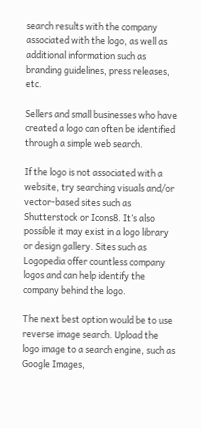search results with the company associated with the logo, as well as additional information such as branding guidelines, press releases, etc.

Sellers and small businesses who have created a logo can often be identified through a simple web search.

If the logo is not associated with a website, try searching visuals and/or vector-based sites such as Shutterstock or Icons8. It’s also possible it may exist in a logo library or design gallery. Sites such as Logopedia offer countless company logos and can help identify the company behind the logo.

The next best option would be to use reverse image search. Upload the logo image to a search engine, such as Google Images,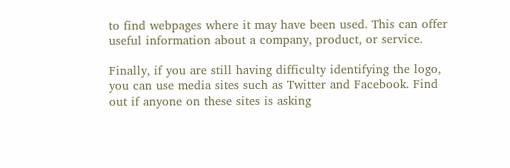to find webpages where it may have been used. This can offer useful information about a company, product, or service.

Finally, if you are still having difficulty identifying the logo, you can use media sites such as Twitter and Facebook. Find out if anyone on these sites is asking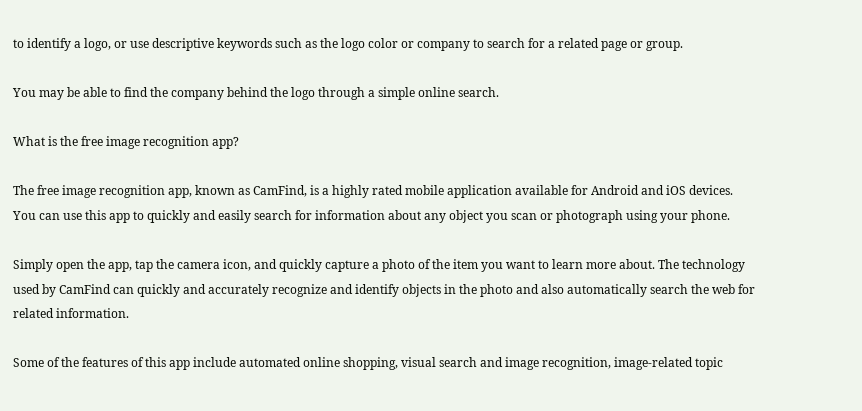to identify a logo, or use descriptive keywords such as the logo color or company to search for a related page or group.

You may be able to find the company behind the logo through a simple online search.

What is the free image recognition app?

The free image recognition app, known as CamFind, is a highly rated mobile application available for Android and iOS devices. You can use this app to quickly and easily search for information about any object you scan or photograph using your phone.

Simply open the app, tap the camera icon, and quickly capture a photo of the item you want to learn more about. The technology used by CamFind can quickly and accurately recognize and identify objects in the photo and also automatically search the web for related information.

Some of the features of this app include automated online shopping, visual search and image recognition, image-related topic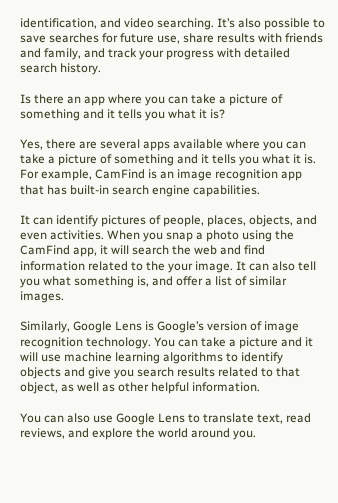identification, and video searching. It’s also possible to save searches for future use, share results with friends and family, and track your progress with detailed search history.

Is there an app where you can take a picture of something and it tells you what it is?

Yes, there are several apps available where you can take a picture of something and it tells you what it is. For example, CamFind is an image recognition app that has built-in search engine capabilities.

It can identify pictures of people, places, objects, and even activities. When you snap a photo using the CamFind app, it will search the web and find information related to the your image. It can also tell you what something is, and offer a list of similar images.

Similarly, Google Lens is Google’s version of image recognition technology. You can take a picture and it will use machine learning algorithms to identify objects and give you search results related to that object, as well as other helpful information.

You can also use Google Lens to translate text, read reviews, and explore the world around you.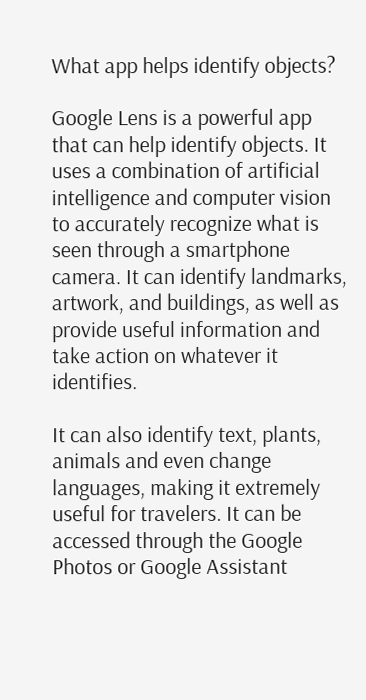What app helps identify objects?

Google Lens is a powerful app that can help identify objects. It uses a combination of artificial intelligence and computer vision to accurately recognize what is seen through a smartphone camera. It can identify landmarks, artwork, and buildings, as well as provide useful information and take action on whatever it identifies.

It can also identify text, plants, animals and even change languages, making it extremely useful for travelers. It can be accessed through the Google Photos or Google Assistant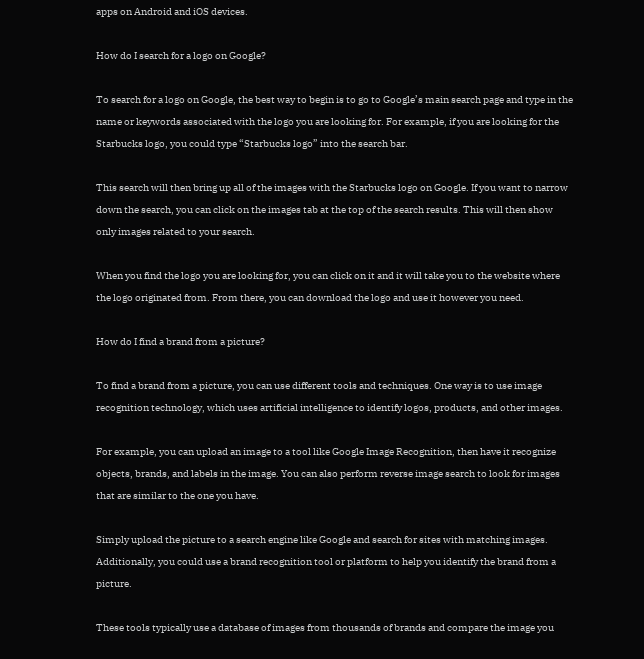apps on Android and iOS devices.

How do I search for a logo on Google?

To search for a logo on Google, the best way to begin is to go to Google’s main search page and type in the name or keywords associated with the logo you are looking for. For example, if you are looking for the Starbucks logo, you could type “Starbucks logo” into the search bar.

This search will then bring up all of the images with the Starbucks logo on Google. If you want to narrow down the search, you can click on the images tab at the top of the search results. This will then show only images related to your search.

When you find the logo you are looking for, you can click on it and it will take you to the website where the logo originated from. From there, you can download the logo and use it however you need.

How do I find a brand from a picture?

To find a brand from a picture, you can use different tools and techniques. One way is to use image recognition technology, which uses artificial intelligence to identify logos, products, and other images.

For example, you can upload an image to a tool like Google Image Recognition, then have it recognize objects, brands, and labels in the image. You can also perform reverse image search to look for images that are similar to the one you have.

Simply upload the picture to a search engine like Google and search for sites with matching images. Additionally, you could use a brand recognition tool or platform to help you identify the brand from a picture.

These tools typically use a database of images from thousands of brands and compare the image you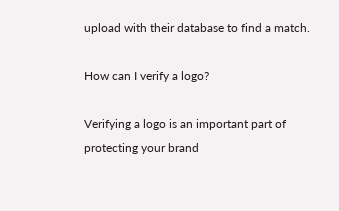upload with their database to find a match.

How can I verify a logo?

Verifying a logo is an important part of protecting your brand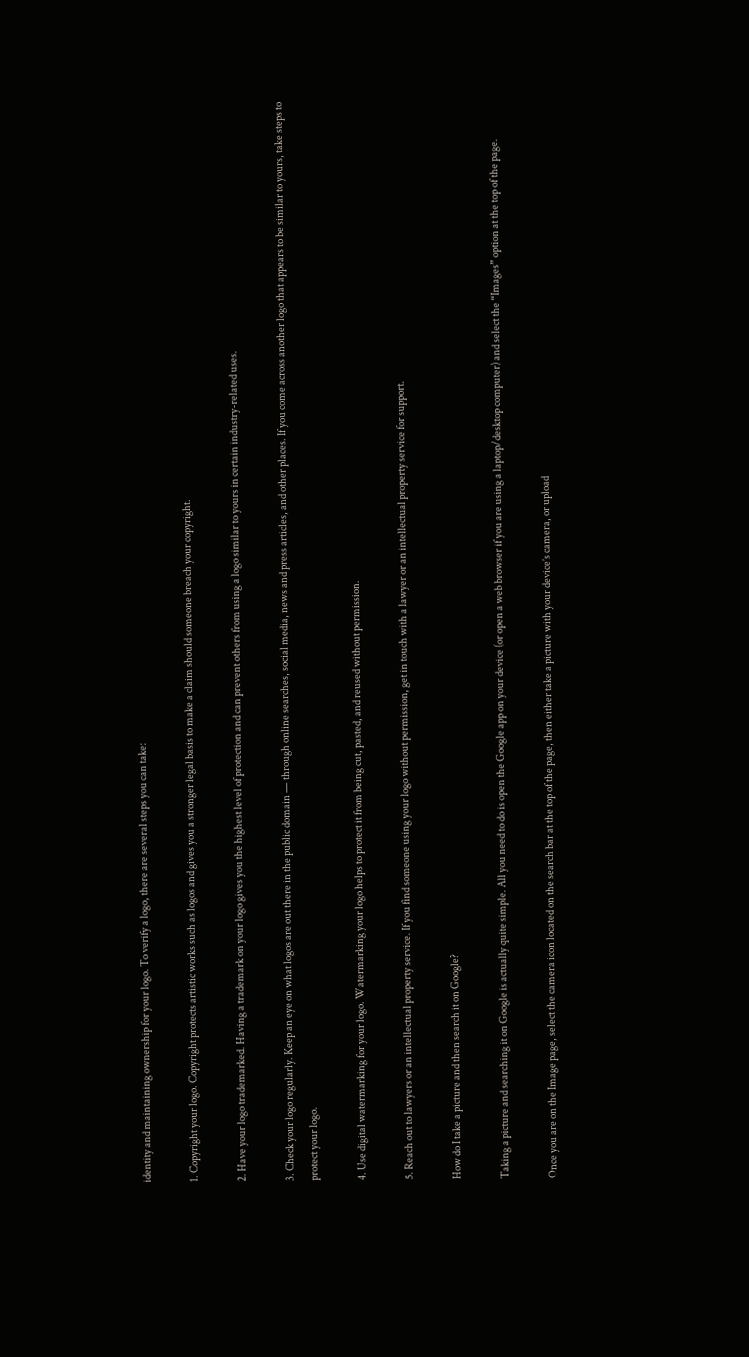identity and maintaining ownership for your logo. To verify a logo, there are several steps you can take:

1. Copyright your logo. Copyright protects artistic works such as logos and gives you a stronger legal basis to make a claim should someone breach your copyright.

2. Have your logo trademarked. Having a trademark on your logo gives you the highest level of protection and can prevent others from using a logo similar to yours in certain industry-related uses.

3. Check your logo regularly. Keep an eye on what logos are out there in the public domain — through online searches, social media, news and press articles, and other places. If you come across another logo that appears to be similar to yours, take steps to protect your logo.

4. Use digital watermarking for your logo. Watermarking your logo helps to protect it from being cut, pasted, and reused without permission.

5. Reach out to lawyers or an intellectual property service. If you find someone using your logo without permission, get in touch with a lawyer or an intellectual property service for support.

How do I take a picture and then search it on Google?

Taking a picture and searching it on Google is actually quite simple. All you need to do is open the Google app on your device (or open a web browser if you are using a laptop/desktop computer) and select the “Images” option at the top of the page.

Once you are on the Image page, select the camera icon located on the search bar at the top of the page, then either take a picture with your device’s camera, or upload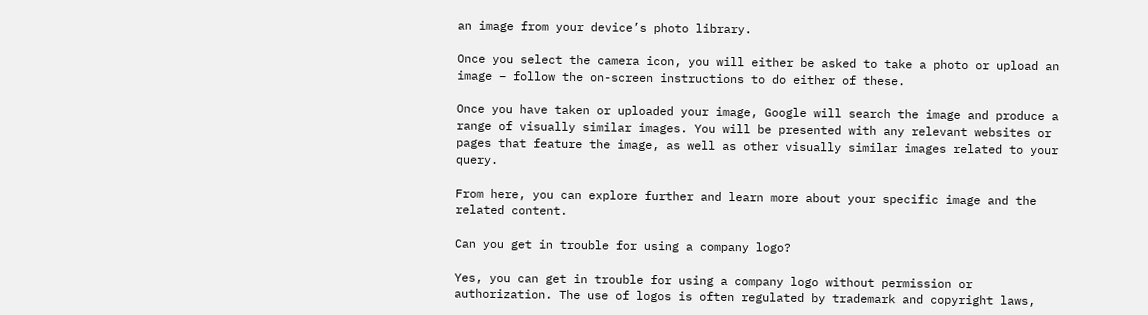an image from your device’s photo library.

Once you select the camera icon, you will either be asked to take a photo or upload an image – follow the on-screen instructions to do either of these.

Once you have taken or uploaded your image, Google will search the image and produce a range of visually similar images. You will be presented with any relevant websites or pages that feature the image, as well as other visually similar images related to your query.

From here, you can explore further and learn more about your specific image and the related content.

Can you get in trouble for using a company logo?

Yes, you can get in trouble for using a company logo without permission or authorization. The use of logos is often regulated by trademark and copyright laws,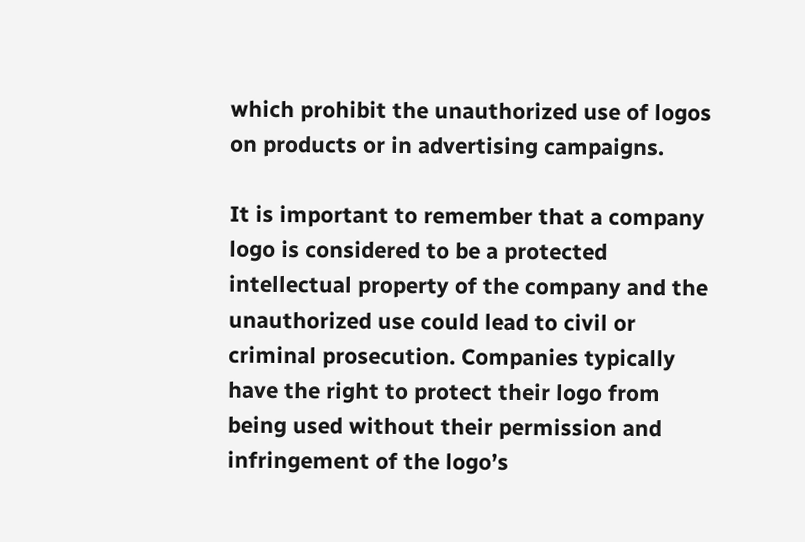which prohibit the unauthorized use of logos on products or in advertising campaigns.

It is important to remember that a company logo is considered to be a protected intellectual property of the company and the unauthorized use could lead to civil or criminal prosecution. Companies typically have the right to protect their logo from being used without their permission and infringement of the logo’s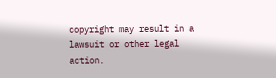copyright may result in a lawsuit or other legal action.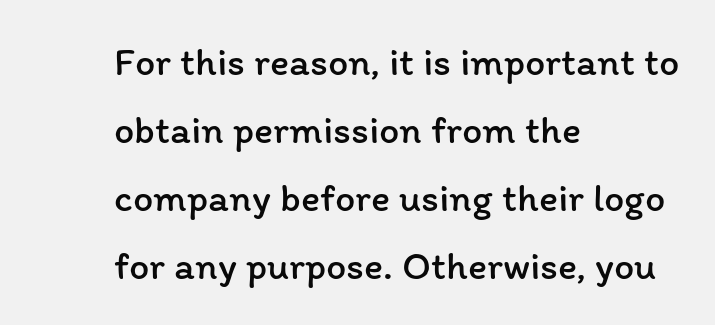For this reason, it is important to obtain permission from the company before using their logo for any purpose. Otherwise, you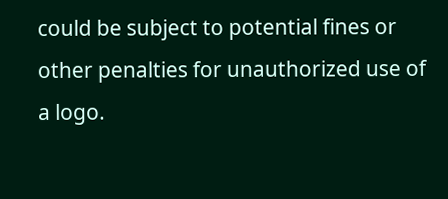could be subject to potential fines or other penalties for unauthorized use of a logo.